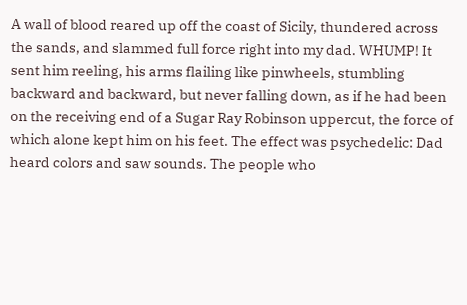A wall of blood reared up off the coast of Sicily, thundered across the sands, and slammed full force right into my dad. WHUMP! It sent him reeling, his arms flailing like pinwheels, stumbling backward and backward, but never falling down, as if he had been on the receiving end of a Sugar Ray Robinson uppercut, the force of which alone kept him on his feet. The effect was psychedelic: Dad heard colors and saw sounds. The people who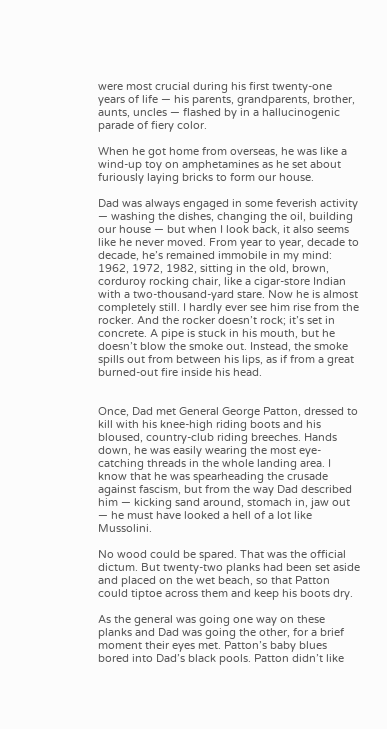were most crucial during his first twenty-one years of life — his parents, grandparents, brother, aunts, uncles — flashed by in a hallucinogenic parade of fiery color.

When he got home from overseas, he was like a wind-up toy on amphetamines as he set about furiously laying bricks to form our house.

Dad was always engaged in some feverish activity — washing the dishes, changing the oil, building our house — but when I look back, it also seems like he never moved. From year to year, decade to decade, he’s remained immobile in my mind: 1962, 1972, 1982, sitting in the old, brown, corduroy rocking chair, like a cigar-store Indian with a two-thousand-yard stare. Now he is almost completely still. I hardly ever see him rise from the rocker. And the rocker doesn’t rock; it’s set in concrete. A pipe is stuck in his mouth, but he doesn’t blow the smoke out. Instead, the smoke spills out from between his lips, as if from a great burned-out fire inside his head.


Once, Dad met General George Patton, dressed to kill with his knee-high riding boots and his bloused, country-club riding breeches. Hands down, he was easily wearing the most eye-catching threads in the whole landing area. I know that he was spearheading the crusade against fascism, but from the way Dad described him — kicking sand around, stomach in, jaw out — he must have looked a hell of a lot like Mussolini.

No wood could be spared. That was the official dictum. But twenty-two planks had been set aside and placed on the wet beach, so that Patton could tiptoe across them and keep his boots dry.

As the general was going one way on these planks and Dad was going the other, for a brief moment their eyes met. Patton’s baby blues bored into Dad’s black pools. Patton didn’t like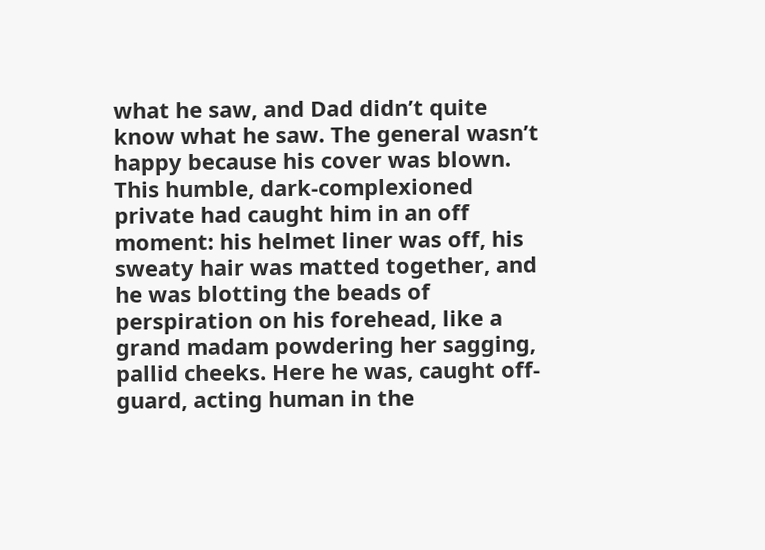what he saw, and Dad didn’t quite know what he saw. The general wasn’t happy because his cover was blown. This humble, dark-complexioned private had caught him in an off moment: his helmet liner was off, his sweaty hair was matted together, and he was blotting the beads of perspiration on his forehead, like a grand madam powdering her sagging, pallid cheeks. Here he was, caught off-guard, acting human in the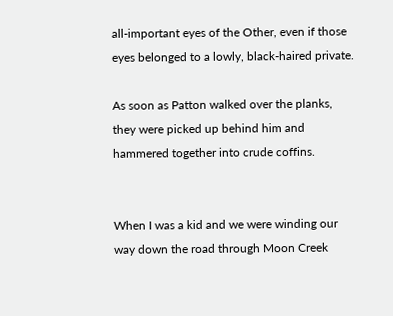all-important eyes of the Other, even if those eyes belonged to a lowly, black-haired private.

As soon as Patton walked over the planks, they were picked up behind him and hammered together into crude coffins.


When I was a kid and we were winding our way down the road through Moon Creek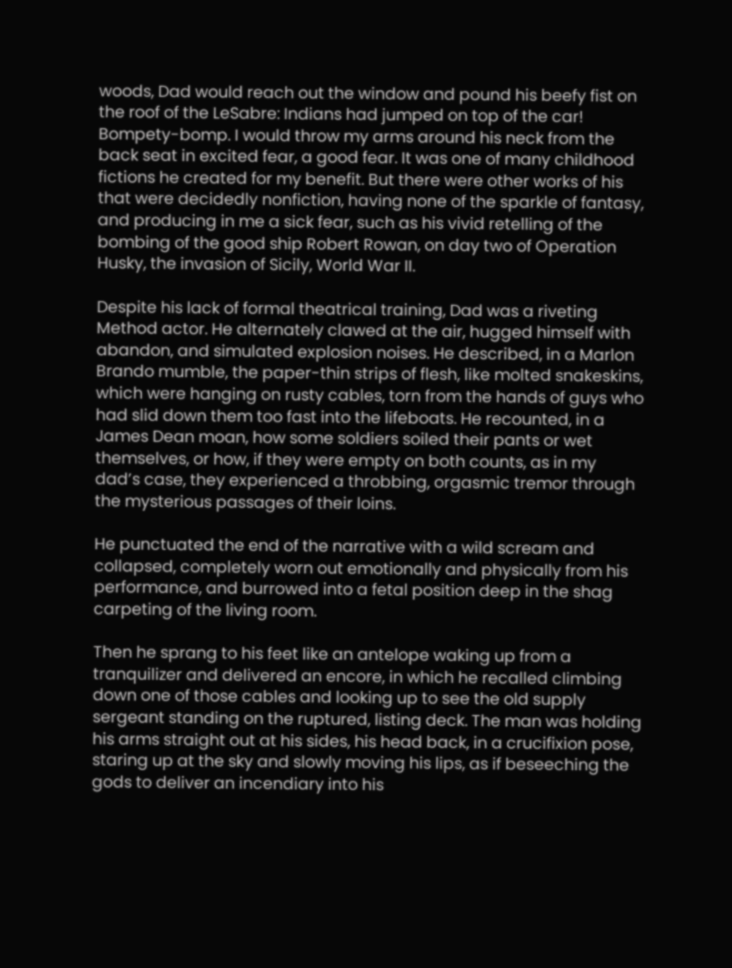woods, Dad would reach out the window and pound his beefy fist on the roof of the LeSabre: Indians had jumped on top of the car! Bompety-bomp. I would throw my arms around his neck from the back seat in excited fear, a good fear. It was one of many childhood fictions he created for my benefit. But there were other works of his that were decidedly nonfiction, having none of the sparkle of fantasy, and producing in me a sick fear, such as his vivid retelling of the bombing of the good ship Robert Rowan, on day two of Operation Husky, the invasion of Sicily, World War II.

Despite his lack of formal theatrical training, Dad was a riveting Method actor. He alternately clawed at the air, hugged himself with abandon, and simulated explosion noises. He described, in a Marlon Brando mumble, the paper-thin strips of flesh, like molted snakeskins, which were hanging on rusty cables, torn from the hands of guys who had slid down them too fast into the lifeboats. He recounted, in a James Dean moan, how some soldiers soiled their pants or wet themselves, or how, if they were empty on both counts, as in my dad’s case, they experienced a throbbing, orgasmic tremor through the mysterious passages of their loins.

He punctuated the end of the narrative with a wild scream and collapsed, completely worn out emotionally and physically from his performance, and burrowed into a fetal position deep in the shag carpeting of the living room.

Then he sprang to his feet like an antelope waking up from a tranquilizer and delivered an encore, in which he recalled climbing down one of those cables and looking up to see the old supply sergeant standing on the ruptured, listing deck. The man was holding his arms straight out at his sides, his head back, in a crucifixion pose, staring up at the sky and slowly moving his lips, as if beseeching the gods to deliver an incendiary into his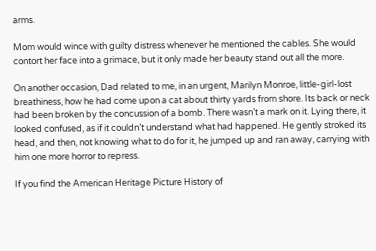arms.

Mom would wince with guilty distress whenever he mentioned the cables. She would contort her face into a grimace, but it only made her beauty stand out all the more.

On another occasion, Dad related to me, in an urgent, Marilyn Monroe, little-girl-lost breathiness, how he had come upon a cat about thirty yards from shore. Its back or neck had been broken by the concussion of a bomb. There wasn’t a mark on it. Lying there, it looked confused, as if it couldn’t understand what had happened. He gently stroked its head, and then, not knowing what to do for it, he jumped up and ran away, carrying with him one more horror to repress.

If you find the American Heritage Picture History of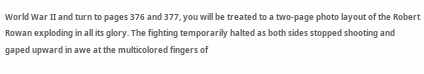World War II and turn to pages 376 and 377, you will be treated to a two-page photo layout of the Robert Rowan exploding in all its glory. The fighting temporarily halted as both sides stopped shooting and gaped upward in awe at the multicolored fingers of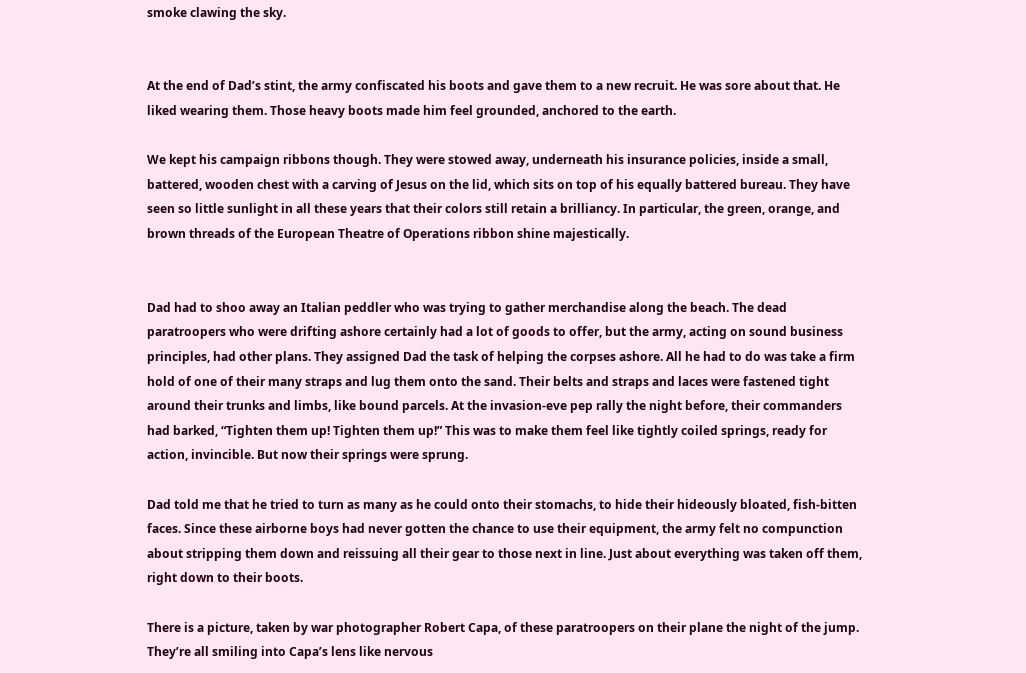smoke clawing the sky.


At the end of Dad’s stint, the army confiscated his boots and gave them to a new recruit. He was sore about that. He liked wearing them. Those heavy boots made him feel grounded, anchored to the earth.

We kept his campaign ribbons though. They were stowed away, underneath his insurance policies, inside a small, battered, wooden chest with a carving of Jesus on the lid, which sits on top of his equally battered bureau. They have seen so little sunlight in all these years that their colors still retain a brilliancy. In particular, the green, orange, and brown threads of the European Theatre of Operations ribbon shine majestically.


Dad had to shoo away an Italian peddler who was trying to gather merchandise along the beach. The dead paratroopers who were drifting ashore certainly had a lot of goods to offer, but the army, acting on sound business principles, had other plans. They assigned Dad the task of helping the corpses ashore. All he had to do was take a firm hold of one of their many straps and lug them onto the sand. Their belts and straps and laces were fastened tight around their trunks and limbs, like bound parcels. At the invasion-eve pep rally the night before, their commanders had barked, “Tighten them up! Tighten them up!” This was to make them feel like tightly coiled springs, ready for action, invincible. But now their springs were sprung.

Dad told me that he tried to turn as many as he could onto their stomachs, to hide their hideously bloated, fish-bitten faces. Since these airborne boys had never gotten the chance to use their equipment, the army felt no compunction about stripping them down and reissuing all their gear to those next in line. Just about everything was taken off them, right down to their boots.

There is a picture, taken by war photographer Robert Capa, of these paratroopers on their plane the night of the jump. They’re all smiling into Capa’s lens like nervous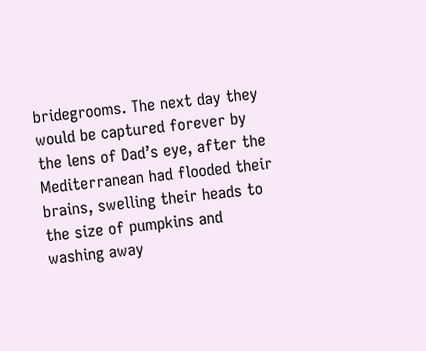bridegrooms. The next day they would be captured forever by the lens of Dad’s eye, after the Mediterranean had flooded their brains, swelling their heads to the size of pumpkins and washing away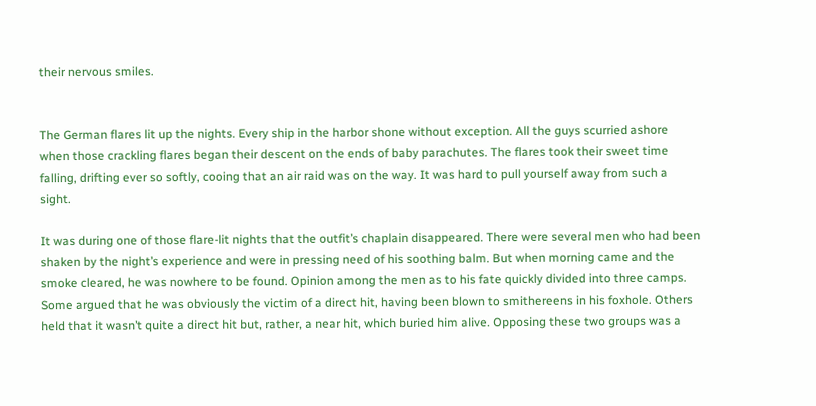their nervous smiles.


The German flares lit up the nights. Every ship in the harbor shone without exception. All the guys scurried ashore when those crackling flares began their descent on the ends of baby parachutes. The flares took their sweet time falling, drifting ever so softly, cooing that an air raid was on the way. It was hard to pull yourself away from such a sight.

It was during one of those flare-lit nights that the outfit’s chaplain disappeared. There were several men who had been shaken by the night’s experience and were in pressing need of his soothing balm. But when morning came and the smoke cleared, he was nowhere to be found. Opinion among the men as to his fate quickly divided into three camps. Some argued that he was obviously the victim of a direct hit, having been blown to smithereens in his foxhole. Others held that it wasn’t quite a direct hit but, rather, a near hit, which buried him alive. Opposing these two groups was a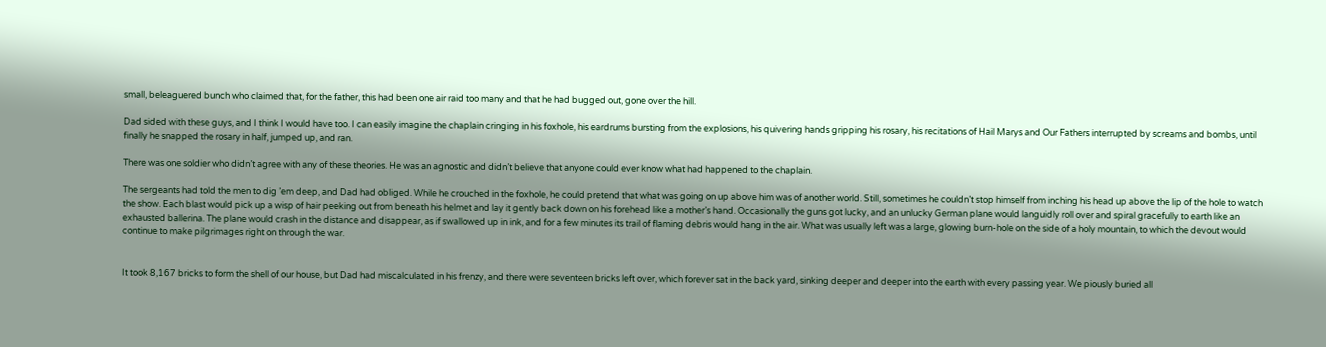small, beleaguered bunch who claimed that, for the father, this had been one air raid too many and that he had bugged out, gone over the hill.

Dad sided with these guys, and I think I would have too. I can easily imagine the chaplain cringing in his foxhole, his eardrums bursting from the explosions, his quivering hands gripping his rosary, his recitations of Hail Marys and Our Fathers interrupted by screams and bombs, until finally he snapped the rosary in half, jumped up, and ran.

There was one soldier who didn’t agree with any of these theories. He was an agnostic and didn’t believe that anyone could ever know what had happened to the chaplain.

The sergeants had told the men to dig ’em deep, and Dad had obliged. While he crouched in the foxhole, he could pretend that what was going on up above him was of another world. Still, sometimes he couldn’t stop himself from inching his head up above the lip of the hole to watch the show. Each blast would pick up a wisp of hair peeking out from beneath his helmet and lay it gently back down on his forehead like a mother’s hand. Occasionally the guns got lucky, and an unlucky German plane would languidly roll over and spiral gracefully to earth like an exhausted ballerina. The plane would crash in the distance and disappear, as if swallowed up in ink, and for a few minutes its trail of flaming debris would hang in the air. What was usually left was a large, glowing burn-hole on the side of a holy mountain, to which the devout would continue to make pilgrimages right on through the war.


It took 8,167 bricks to form the shell of our house, but Dad had miscalculated in his frenzy, and there were seventeen bricks left over, which forever sat in the back yard, sinking deeper and deeper into the earth with every passing year. We piously buried all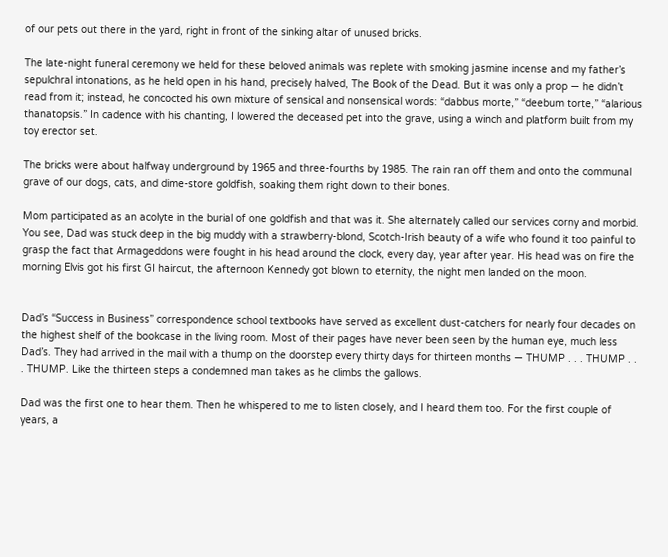of our pets out there in the yard, right in front of the sinking altar of unused bricks.

The late-night funeral ceremony we held for these beloved animals was replete with smoking jasmine incense and my father’s sepulchral intonations, as he held open in his hand, precisely halved, The Book of the Dead. But it was only a prop — he didn’t read from it; instead, he concocted his own mixture of sensical and nonsensical words: “dabbus morte,” “deebum torte,” “alarious thanatopsis.” In cadence with his chanting, I lowered the deceased pet into the grave, using a winch and platform built from my toy erector set.

The bricks were about halfway underground by 1965 and three-fourths by 1985. The rain ran off them and onto the communal grave of our dogs, cats, and dime-store goldfish, soaking them right down to their bones.

Mom participated as an acolyte in the burial of one goldfish and that was it. She alternately called our services corny and morbid. You see, Dad was stuck deep in the big muddy with a strawberry-blond, Scotch-Irish beauty of a wife who found it too painful to grasp the fact that Armageddons were fought in his head around the clock, every day, year after year. His head was on fire the morning Elvis got his first GI haircut, the afternoon Kennedy got blown to eternity, the night men landed on the moon.


Dad’s “Success in Business” correspondence school textbooks have served as excellent dust-catchers for nearly four decades on the highest shelf of the bookcase in the living room. Most of their pages have never been seen by the human eye, much less Dad’s. They had arrived in the mail with a thump on the doorstep every thirty days for thirteen months — THUMP . . . THUMP . . . THUMP. Like the thirteen steps a condemned man takes as he climbs the gallows.

Dad was the first one to hear them. Then he whispered to me to listen closely, and I heard them too. For the first couple of years, a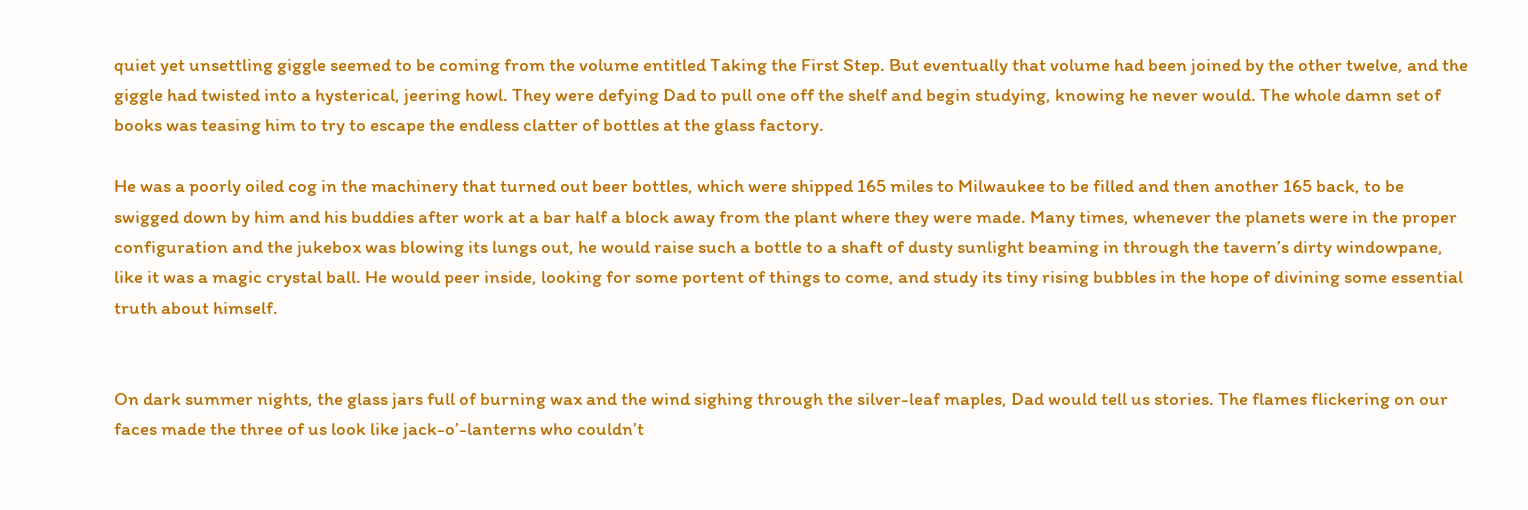quiet yet unsettling giggle seemed to be coming from the volume entitled Taking the First Step. But eventually that volume had been joined by the other twelve, and the giggle had twisted into a hysterical, jeering howl. They were defying Dad to pull one off the shelf and begin studying, knowing he never would. The whole damn set of books was teasing him to try to escape the endless clatter of bottles at the glass factory.

He was a poorly oiled cog in the machinery that turned out beer bottles, which were shipped 165 miles to Milwaukee to be filled and then another 165 back, to be swigged down by him and his buddies after work at a bar half a block away from the plant where they were made. Many times, whenever the planets were in the proper configuration and the jukebox was blowing its lungs out, he would raise such a bottle to a shaft of dusty sunlight beaming in through the tavern’s dirty windowpane, like it was a magic crystal ball. He would peer inside, looking for some portent of things to come, and study its tiny rising bubbles in the hope of divining some essential truth about himself.


On dark summer nights, the glass jars full of burning wax and the wind sighing through the silver-leaf maples, Dad would tell us stories. The flames flickering on our faces made the three of us look like jack-o’-lanterns who couldn’t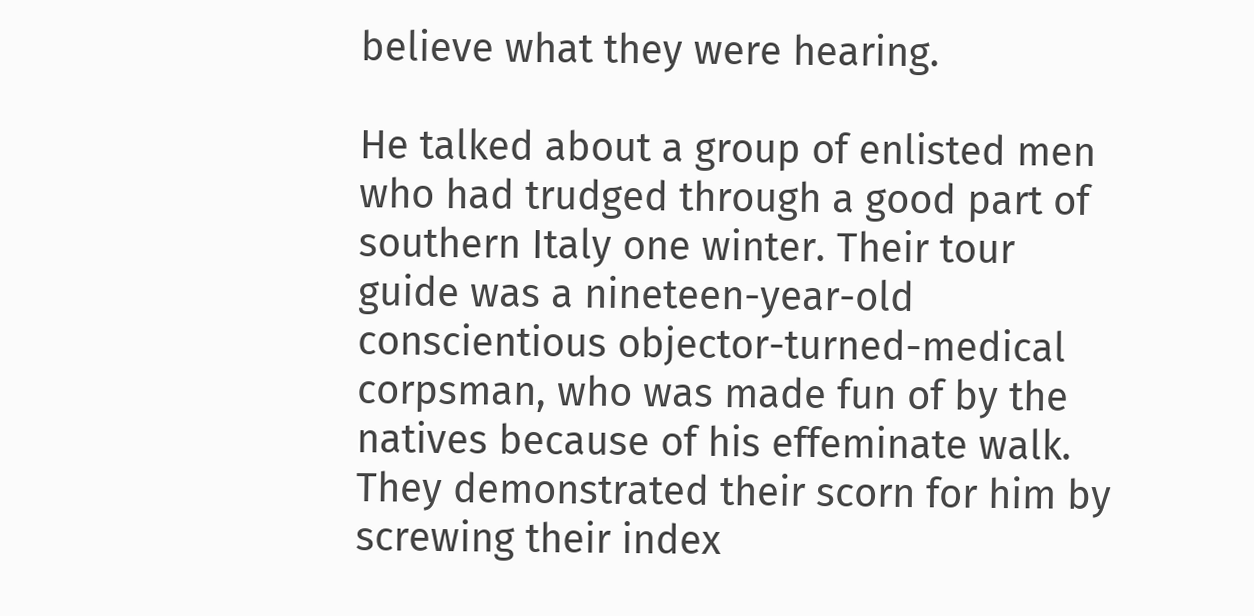believe what they were hearing.

He talked about a group of enlisted men who had trudged through a good part of southern Italy one winter. Their tour guide was a nineteen-year-old conscientious objector-turned-medical corpsman, who was made fun of by the natives because of his effeminate walk. They demonstrated their scorn for him by screwing their index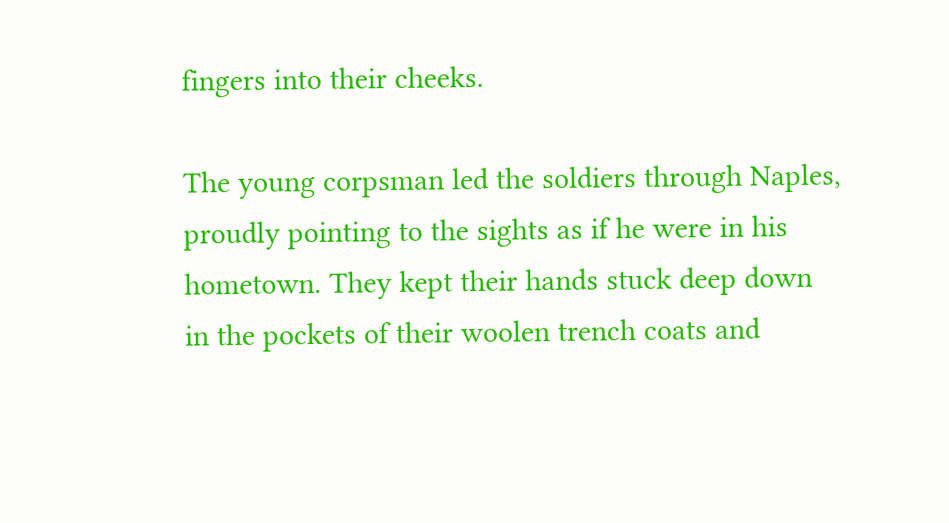fingers into their cheeks.

The young corpsman led the soldiers through Naples, proudly pointing to the sights as if he were in his hometown. They kept their hands stuck deep down in the pockets of their woolen trench coats and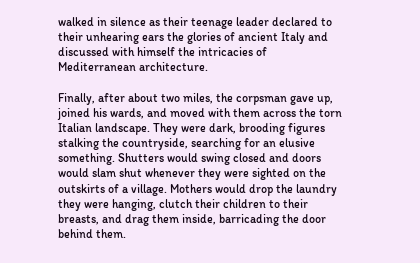walked in silence as their teenage leader declared to their unhearing ears the glories of ancient Italy and discussed with himself the intricacies of Mediterranean architecture.

Finally, after about two miles, the corpsman gave up, joined his wards, and moved with them across the torn Italian landscape. They were dark, brooding figures stalking the countryside, searching for an elusive something. Shutters would swing closed and doors would slam shut whenever they were sighted on the outskirts of a village. Mothers would drop the laundry they were hanging, clutch their children to their breasts, and drag them inside, barricading the door behind them.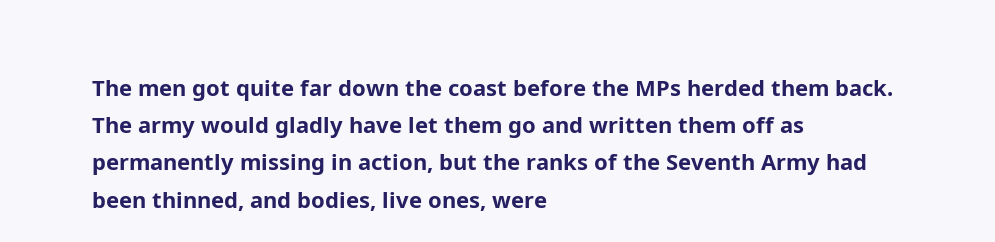The men got quite far down the coast before the MPs herded them back. The army would gladly have let them go and written them off as permanently missing in action, but the ranks of the Seventh Army had been thinned, and bodies, live ones, were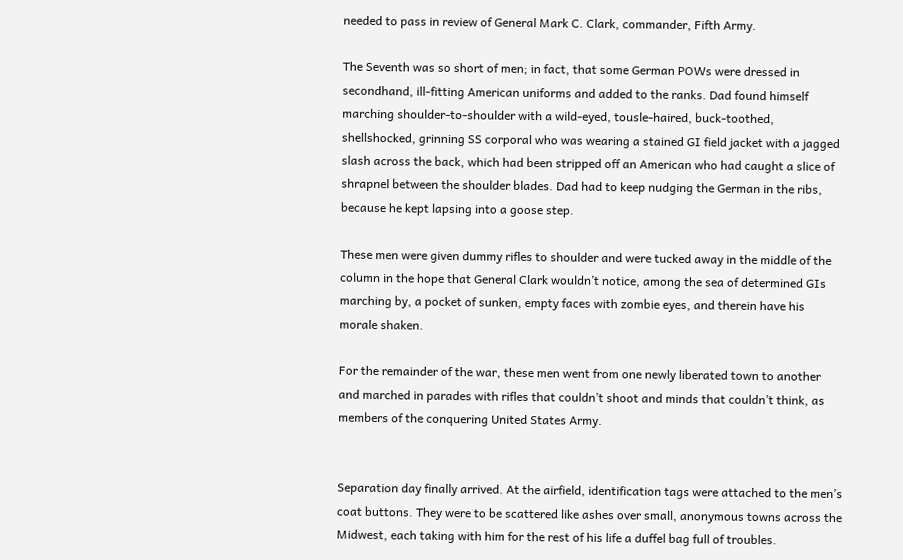needed to pass in review of General Mark C. Clark, commander, Fifth Army.

The Seventh was so short of men; in fact, that some German POWs were dressed in secondhand, ill-fitting American uniforms and added to the ranks. Dad found himself marching shoulder-to-shoulder with a wild-eyed, tousle-haired, buck-toothed, shellshocked, grinning SS corporal who was wearing a stained GI field jacket with a jagged slash across the back, which had been stripped off an American who had caught a slice of shrapnel between the shoulder blades. Dad had to keep nudging the German in the ribs, because he kept lapsing into a goose step.

These men were given dummy rifles to shoulder and were tucked away in the middle of the column in the hope that General Clark wouldn’t notice, among the sea of determined GIs marching by, a pocket of sunken, empty faces with zombie eyes, and therein have his morale shaken.

For the remainder of the war, these men went from one newly liberated town to another and marched in parades with rifles that couldn’t shoot and minds that couldn’t think, as members of the conquering United States Army.


Separation day finally arrived. At the airfield, identification tags were attached to the men’s coat buttons. They were to be scattered like ashes over small, anonymous towns across the Midwest, each taking with him for the rest of his life a duffel bag full of troubles.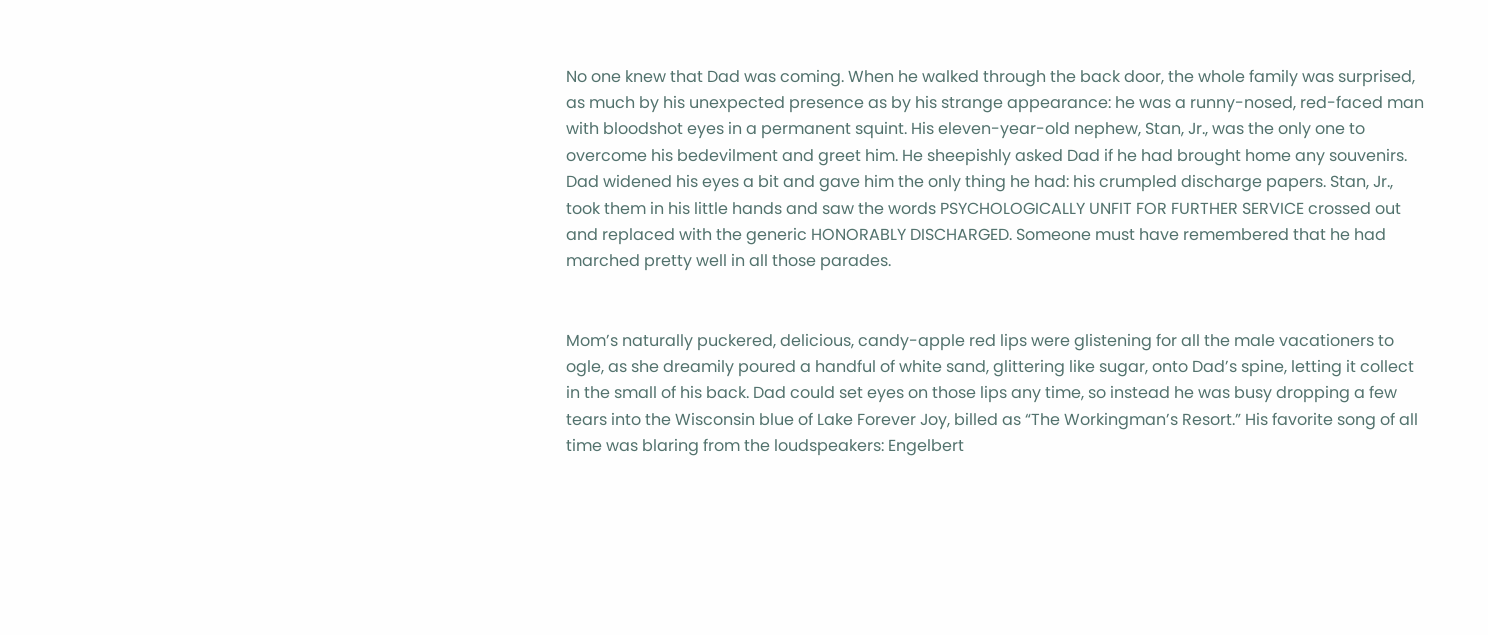No one knew that Dad was coming. When he walked through the back door, the whole family was surprised, as much by his unexpected presence as by his strange appearance: he was a runny-nosed, red-faced man with bloodshot eyes in a permanent squint. His eleven-year-old nephew, Stan, Jr., was the only one to overcome his bedevilment and greet him. He sheepishly asked Dad if he had brought home any souvenirs. Dad widened his eyes a bit and gave him the only thing he had: his crumpled discharge papers. Stan, Jr., took them in his little hands and saw the words PSYCHOLOGICALLY UNFIT FOR FURTHER SERVICE crossed out and replaced with the generic HONORABLY DISCHARGED. Someone must have remembered that he had marched pretty well in all those parades.


Mom’s naturally puckered, delicious, candy-apple red lips were glistening for all the male vacationers to ogle, as she dreamily poured a handful of white sand, glittering like sugar, onto Dad’s spine, letting it collect in the small of his back. Dad could set eyes on those lips any time, so instead he was busy dropping a few tears into the Wisconsin blue of Lake Forever Joy, billed as “The Workingman’s Resort.” His favorite song of all time was blaring from the loudspeakers: Engelbert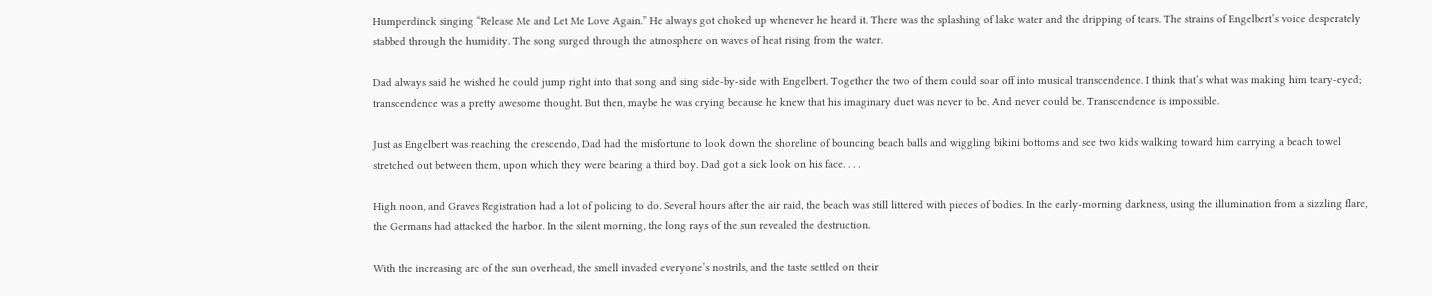Humperdinck singing “Release Me and Let Me Love Again.” He always got choked up whenever he heard it. There was the splashing of lake water and the dripping of tears. The strains of Engelbert’s voice desperately stabbed through the humidity. The song surged through the atmosphere on waves of heat rising from the water.

Dad always said he wished he could jump right into that song and sing side-by-side with Engelbert. Together the two of them could soar off into musical transcendence. I think that’s what was making him teary-eyed; transcendence was a pretty awesome thought. But then, maybe he was crying because he knew that his imaginary duet was never to be. And never could be. Transcendence is impossible.

Just as Engelbert was reaching the crescendo, Dad had the misfortune to look down the shoreline of bouncing beach balls and wiggling bikini bottoms and see two kids walking toward him carrying a beach towel stretched out between them, upon which they were bearing a third boy. Dad got a sick look on his face. . . .

High noon, and Graves Registration had a lot of policing to do. Several hours after the air raid, the beach was still littered with pieces of bodies. In the early-morning darkness, using the illumination from a sizzling flare, the Germans had attacked the harbor. In the silent morning, the long rays of the sun revealed the destruction.

With the increasing arc of the sun overhead, the smell invaded everyone’s nostrils, and the taste settled on their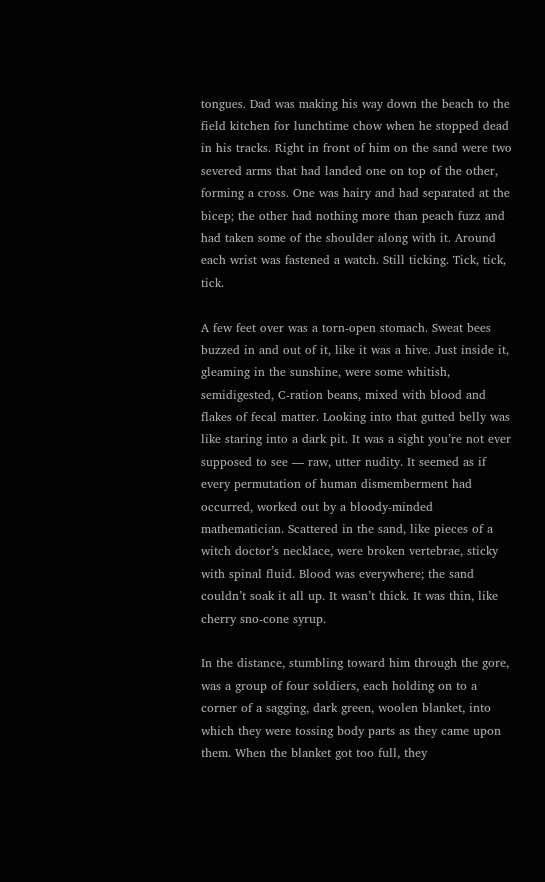tongues. Dad was making his way down the beach to the field kitchen for lunchtime chow when he stopped dead in his tracks. Right in front of him on the sand were two severed arms that had landed one on top of the other, forming a cross. One was hairy and had separated at the bicep; the other had nothing more than peach fuzz and had taken some of the shoulder along with it. Around each wrist was fastened a watch. Still ticking. Tick, tick, tick.

A few feet over was a torn-open stomach. Sweat bees buzzed in and out of it, like it was a hive. Just inside it, gleaming in the sunshine, were some whitish, semidigested, C-ration beans, mixed with blood and flakes of fecal matter. Looking into that gutted belly was like staring into a dark pit. It was a sight you’re not ever supposed to see — raw, utter nudity. It seemed as if every permutation of human dismemberment had occurred, worked out by a bloody-minded mathematician. Scattered in the sand, like pieces of a witch doctor’s necklace, were broken vertebrae, sticky with spinal fluid. Blood was everywhere; the sand couldn’t soak it all up. It wasn’t thick. It was thin, like cherry sno-cone syrup.

In the distance, stumbling toward him through the gore, was a group of four soldiers, each holding on to a corner of a sagging, dark green, woolen blanket, into which they were tossing body parts as they came upon them. When the blanket got too full, they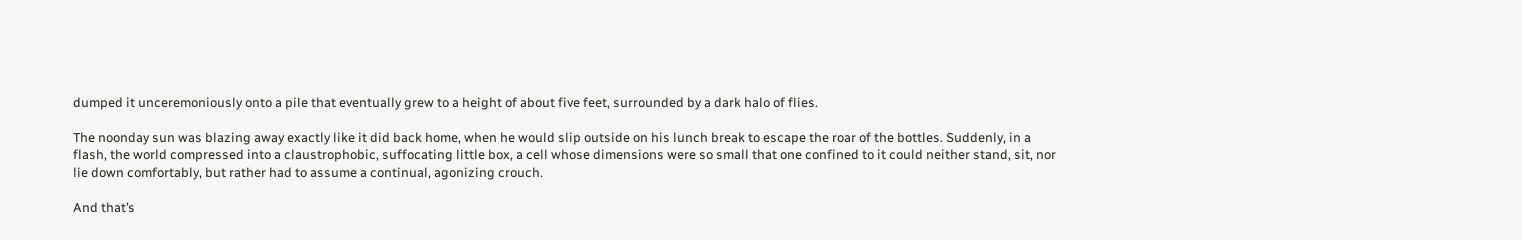dumped it unceremoniously onto a pile that eventually grew to a height of about five feet, surrounded by a dark halo of flies.

The noonday sun was blazing away exactly like it did back home, when he would slip outside on his lunch break to escape the roar of the bottles. Suddenly, in a flash, the world compressed into a claustrophobic, suffocating little box, a cell whose dimensions were so small that one confined to it could neither stand, sit, nor lie down comfortably, but rather had to assume a continual, agonizing crouch.

And that’s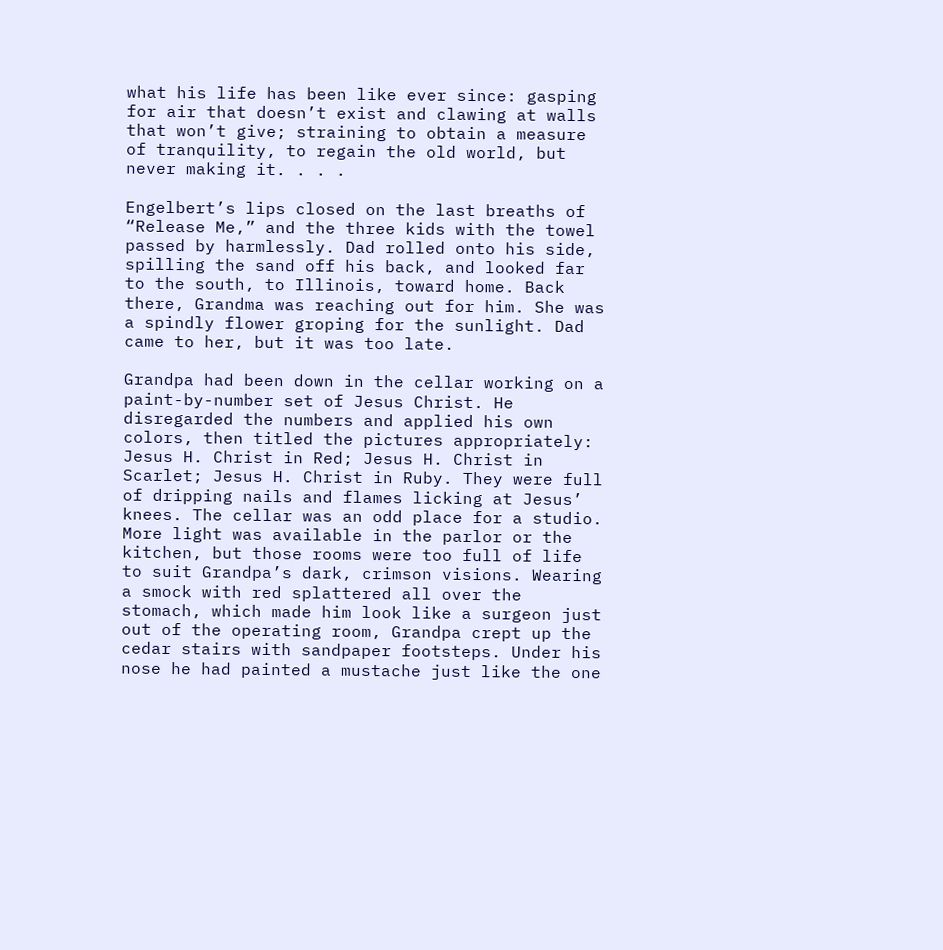what his life has been like ever since: gasping for air that doesn’t exist and clawing at walls that won’t give; straining to obtain a measure of tranquility, to regain the old world, but never making it. . . .

Engelbert’s lips closed on the last breaths of “Release Me,” and the three kids with the towel passed by harmlessly. Dad rolled onto his side, spilling the sand off his back, and looked far to the south, to Illinois, toward home. Back there, Grandma was reaching out for him. She was a spindly flower groping for the sunlight. Dad came to her, but it was too late.

Grandpa had been down in the cellar working on a paint-by-number set of Jesus Christ. He disregarded the numbers and applied his own colors, then titled the pictures appropriately: Jesus H. Christ in Red; Jesus H. Christ in Scarlet; Jesus H. Christ in Ruby. They were full of dripping nails and flames licking at Jesus’ knees. The cellar was an odd place for a studio. More light was available in the parlor or the kitchen, but those rooms were too full of life to suit Grandpa’s dark, crimson visions. Wearing a smock with red splattered all over the stomach, which made him look like a surgeon just out of the operating room, Grandpa crept up the cedar stairs with sandpaper footsteps. Under his nose he had painted a mustache just like the one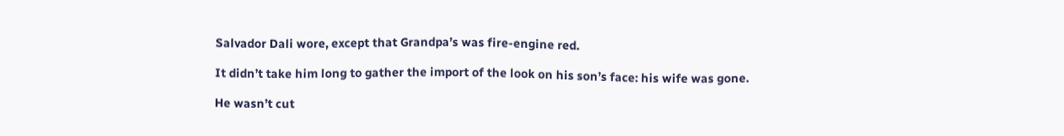Salvador Dali wore, except that Grandpa’s was fire-engine red.

It didn’t take him long to gather the import of the look on his son’s face: his wife was gone.

He wasn’t cut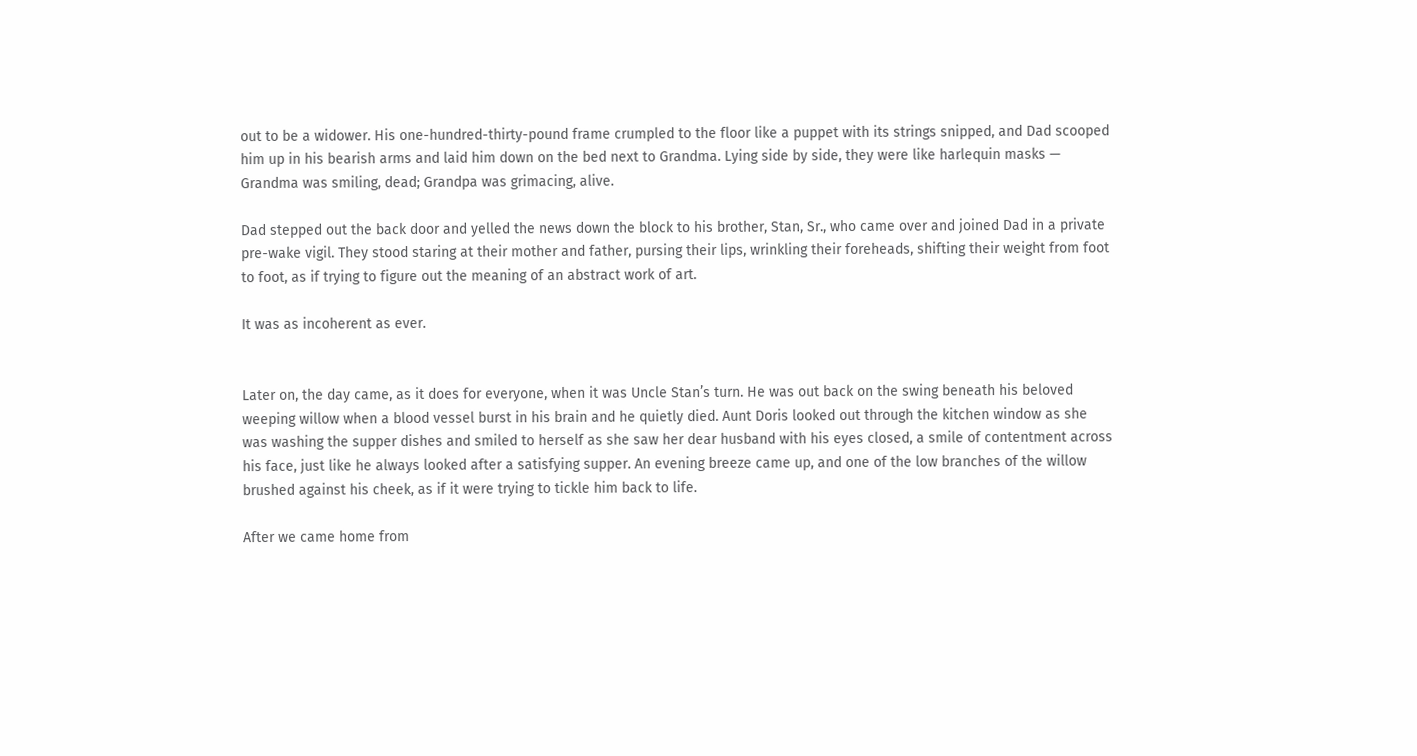out to be a widower. His one-hundred-thirty-pound frame crumpled to the floor like a puppet with its strings snipped, and Dad scooped him up in his bearish arms and laid him down on the bed next to Grandma. Lying side by side, they were like harlequin masks — Grandma was smiling, dead; Grandpa was grimacing, alive.

Dad stepped out the back door and yelled the news down the block to his brother, Stan, Sr., who came over and joined Dad in a private pre-wake vigil. They stood staring at their mother and father, pursing their lips, wrinkling their foreheads, shifting their weight from foot to foot, as if trying to figure out the meaning of an abstract work of art.

It was as incoherent as ever.


Later on, the day came, as it does for everyone, when it was Uncle Stan’s turn. He was out back on the swing beneath his beloved weeping willow when a blood vessel burst in his brain and he quietly died. Aunt Doris looked out through the kitchen window as she was washing the supper dishes and smiled to herself as she saw her dear husband with his eyes closed, a smile of contentment across his face, just like he always looked after a satisfying supper. An evening breeze came up, and one of the low branches of the willow brushed against his cheek, as if it were trying to tickle him back to life.

After we came home from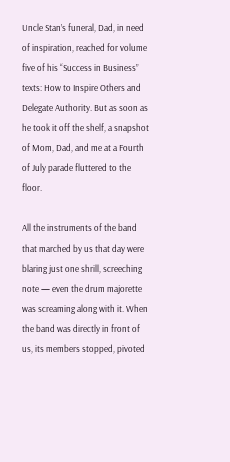Uncle Stan’s funeral, Dad, in need of inspiration, reached for volume five of his “Success in Business” texts: How to Inspire Others and Delegate Authority. But as soon as he took it off the shelf, a snapshot of Mom, Dad, and me at a Fourth of July parade fluttered to the floor.

All the instruments of the band that marched by us that day were blaring just one shrill, screeching note — even the drum majorette was screaming along with it. When the band was directly in front of us, its members stopped, pivoted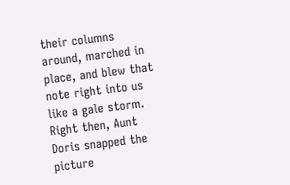their columns around, marched in place, and blew that note right into us like a gale storm. Right then, Aunt Doris snapped the picture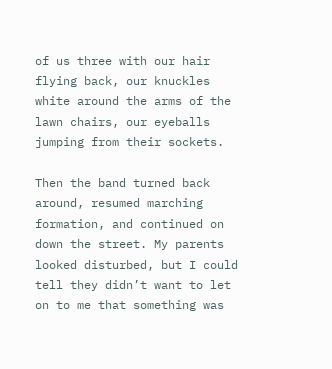of us three with our hair flying back, our knuckles white around the arms of the lawn chairs, our eyeballs jumping from their sockets.

Then the band turned back around, resumed marching formation, and continued on down the street. My parents looked disturbed, but I could tell they didn’t want to let on to me that something was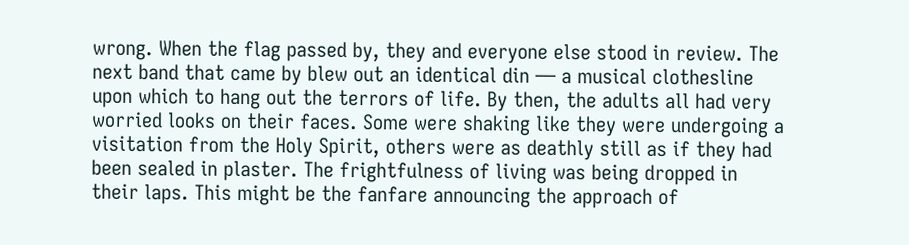wrong. When the flag passed by, they and everyone else stood in review. The next band that came by blew out an identical din — a musical clothesline upon which to hang out the terrors of life. By then, the adults all had very worried looks on their faces. Some were shaking like they were undergoing a visitation from the Holy Spirit, others were as deathly still as if they had been sealed in plaster. The frightfulness of living was being dropped in their laps. This might be the fanfare announcing the approach of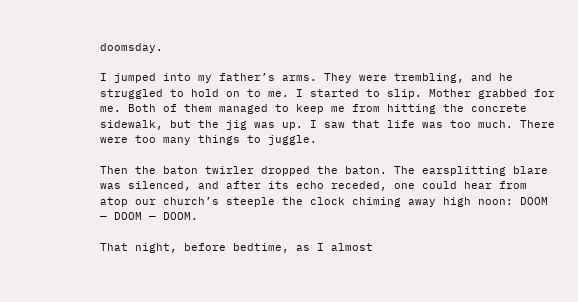doomsday.

I jumped into my father’s arms. They were trembling, and he struggled to hold on to me. I started to slip. Mother grabbed for me. Both of them managed to keep me from hitting the concrete sidewalk, but the jig was up. I saw that life was too much. There were too many things to juggle.

Then the baton twirler dropped the baton. The earsplitting blare was silenced, and after its echo receded, one could hear from atop our church’s steeple the clock chiming away high noon: DOOM — DOOM — DOOM.

That night, before bedtime, as I almost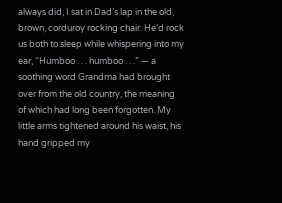always did, I sat in Dad’s lap in the old, brown, corduroy rocking chair. He’d rock us both to sleep while whispering into my ear, “Humboo . . . humboo . . .” — a soothing word Grandma had brought over from the old country, the meaning of which had long been forgotten. My little arms tightened around his waist, his hand gripped my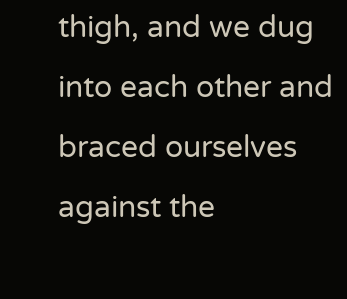thigh, and we dug into each other and braced ourselves against the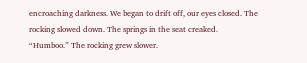encroaching darkness. We began to drift off, our eyes closed. The rocking slowed down. The springs in the seat creaked. “Humboo.” The rocking grew slower.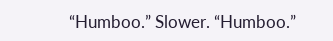“Humboo.” Slower. “Humboo.”